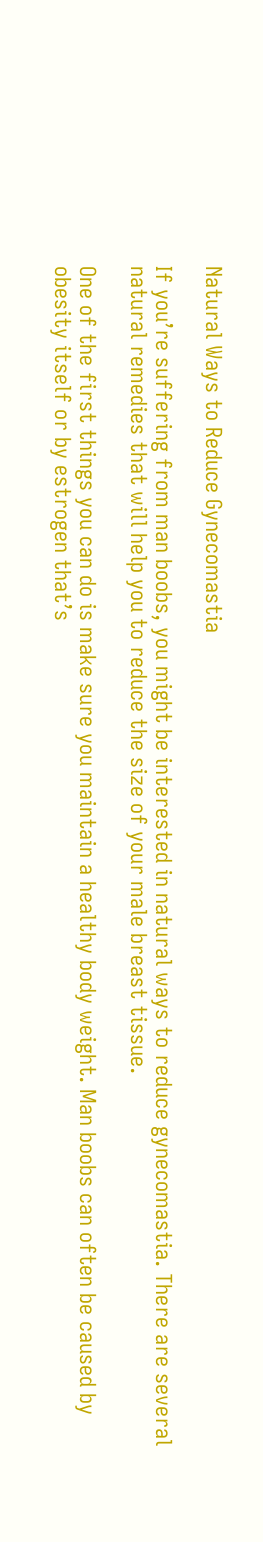Natural Ways to Reduce Gynecomastia

If you’re suffering from man boobs, you might be interested in natural ways to reduce gynecomastia. There are several natural remedies that will help you to reduce the size of your male breast tissue.

One of the first things you can do is make sure you maintain a healthy body weight. Man boobs can often be caused by obesity itself or by estrogen that’s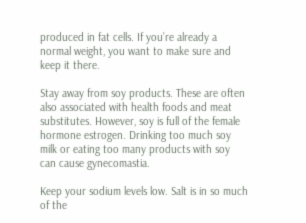produced in fat cells. If you’re already a normal weight, you want to make sure and keep it there.

Stay away from soy products. These are often also associated with health foods and meat substitutes. However, soy is full of the female hormone estrogen. Drinking too much soy milk or eating too many products with soy can cause gynecomastia.

Keep your sodium levels low. Salt is in so much of the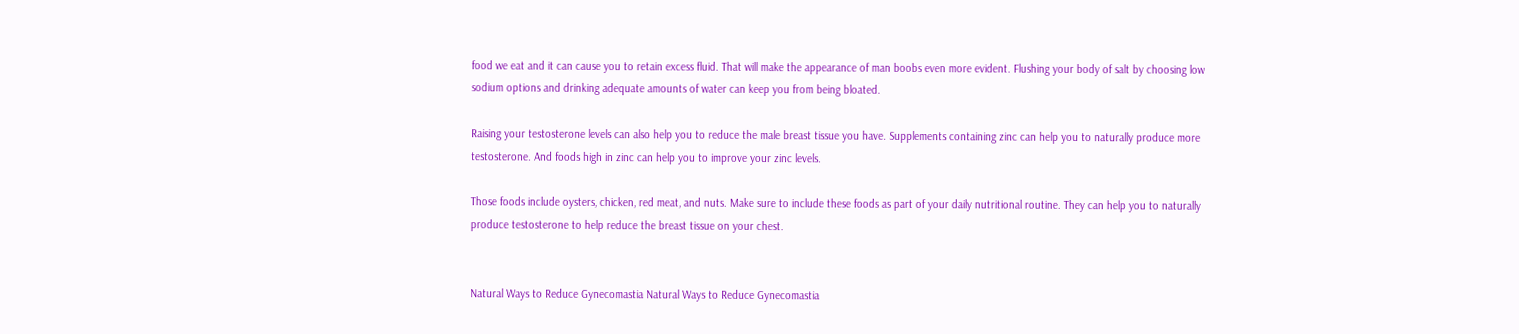food we eat and it can cause you to retain excess fluid. That will make the appearance of man boobs even more evident. Flushing your body of salt by choosing low sodium options and drinking adequate amounts of water can keep you from being bloated.

Raising your testosterone levels can also help you to reduce the male breast tissue you have. Supplements containing zinc can help you to naturally produce more testosterone. And foods high in zinc can help you to improve your zinc levels.

Those foods include oysters, chicken, red meat, and nuts. Make sure to include these foods as part of your daily nutritional routine. They can help you to naturally produce testosterone to help reduce the breast tissue on your chest.


Natural Ways to Reduce Gynecomastia Natural Ways to Reduce Gynecomastia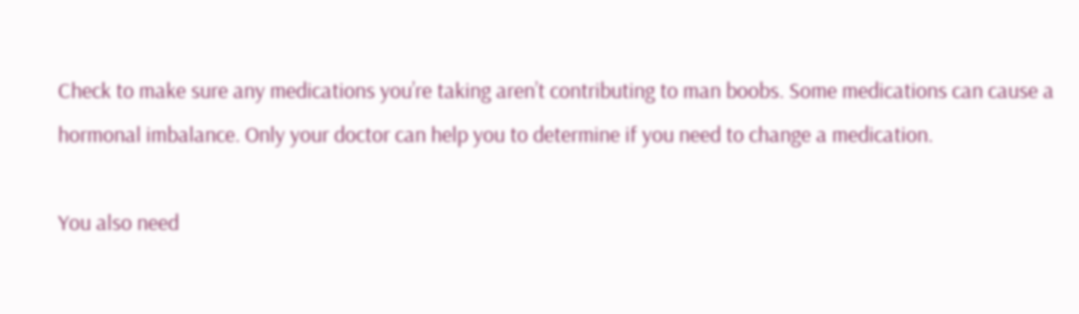Check to make sure any medications you’re taking aren’t contributing to man boobs. Some medications can cause a hormonal imbalance. Only your doctor can help you to determine if you need to change a medication.

You also need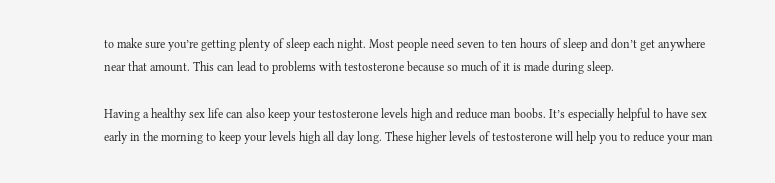to make sure you’re getting plenty of sleep each night. Most people need seven to ten hours of sleep and don’t get anywhere near that amount. This can lead to problems with testosterone because so much of it is made during sleep.

Having a healthy sex life can also keep your testosterone levels high and reduce man boobs. It’s especially helpful to have sex early in the morning to keep your levels high all day long. These higher levels of testosterone will help you to reduce your man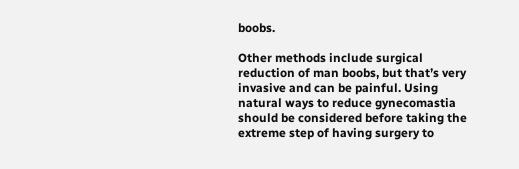boobs.

Other methods include surgical reduction of man boobs, but that’s very invasive and can be painful. Using natural ways to reduce gynecomastia should be considered before taking the extreme step of having surgery to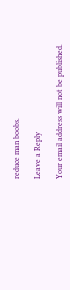reduce man boobs.

Leave a Reply

Your email address will not be published.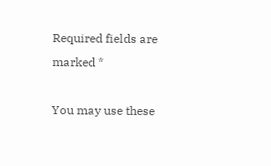Required fields are marked *

You may use these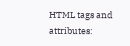HTML tags and attributes: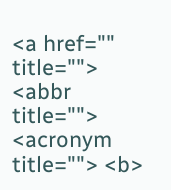<a href="" title=""> <abbr title=""> <acronym title=""> <b>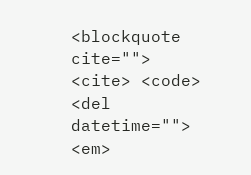<blockquote cite=""> <cite> <code> <del datetime=""> <em>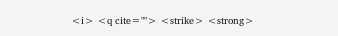<i> <q cite=""> <strike> <strong>